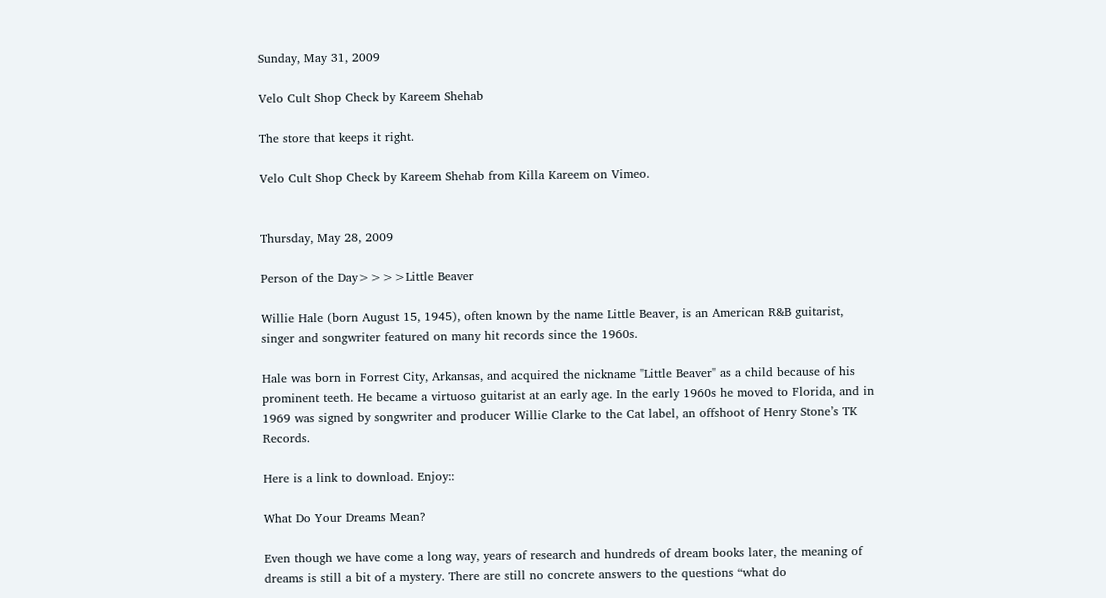Sunday, May 31, 2009

Velo Cult Shop Check by Kareem Shehab

The store that keeps it right.

Velo Cult Shop Check by Kareem Shehab from Killa Kareem on Vimeo.


Thursday, May 28, 2009

Person of the Day>>>>Little Beaver

Willie Hale (born August 15, 1945), often known by the name Little Beaver, is an American R&B guitarist, singer and songwriter featured on many hit records since the 1960s.

Hale was born in Forrest City, Arkansas, and acquired the nickname "Little Beaver" as a child because of his prominent teeth. He became a virtuoso guitarist at an early age. In the early 1960s he moved to Florida, and in 1969 was signed by songwriter and producer Willie Clarke to the Cat label, an offshoot of Henry Stone’s TK Records.

Here is a link to download. Enjoy::

What Do Your Dreams Mean?

Even though we have come a long way, years of research and hundreds of dream books later, the meaning of dreams is still a bit of a mystery. There are still no concrete answers to the questions “what do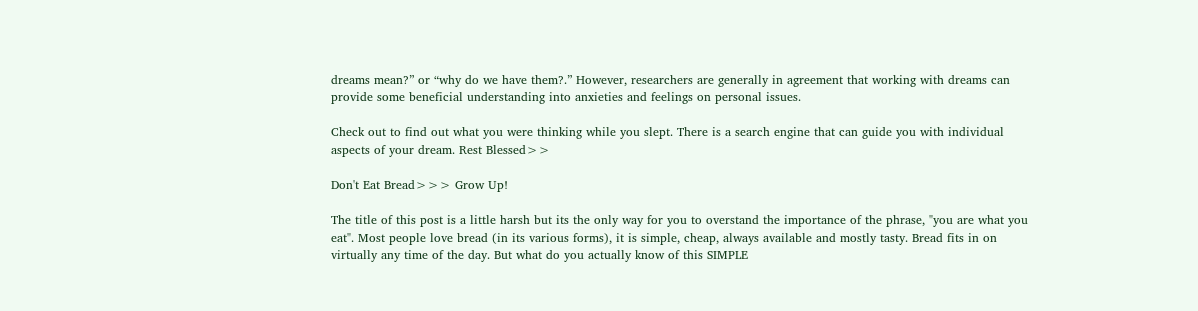dreams mean?” or “why do we have them?.” However, researchers are generally in agreement that working with dreams can provide some beneficial understanding into anxieties and feelings on personal issues.

Check out to find out what you were thinking while you slept. There is a search engine that can guide you with individual aspects of your dream. Rest Blessed>>

Don't Eat Bread>>> Grow Up!

The title of this post is a little harsh but its the only way for you to overstand the importance of the phrase, "you are what you eat". Most people love bread (in its various forms), it is simple, cheap, always available and mostly tasty. Bread fits in on virtually any time of the day. But what do you actually know of this SIMPLE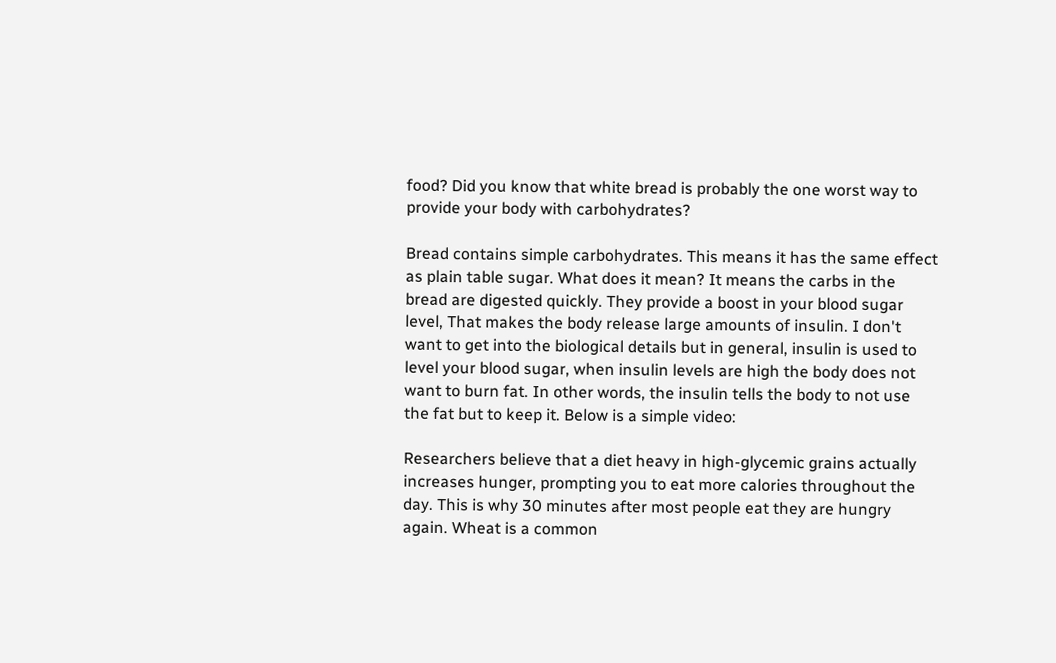food? Did you know that white bread is probably the one worst way to provide your body with carbohydrates?

Bread contains simple carbohydrates. This means it has the same effect as plain table sugar. What does it mean? It means the carbs in the bread are digested quickly. They provide a boost in your blood sugar level, That makes the body release large amounts of insulin. I don't want to get into the biological details but in general, insulin is used to level your blood sugar, when insulin levels are high the body does not want to burn fat. In other words, the insulin tells the body to not use the fat but to keep it. Below is a simple video:

Researchers believe that a diet heavy in high-glycemic grains actually increases hunger, prompting you to eat more calories throughout the day. This is why 30 minutes after most people eat they are hungry again. Wheat is a common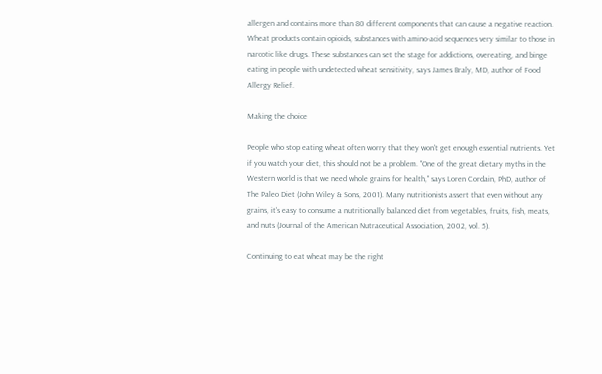allergen and contains more than 80 different components that can cause a negative reaction. Wheat products contain opioids, substances with amino-acid sequences very similar to those in narcotic like drugs. These substances can set the stage for addictions, overeating, and binge eating in people with undetected wheat sensitivity, says James Braly, MD, author of Food Allergy Relief.

Making the choice

People who stop eating wheat often worry that they won't get enough essential nutrients. Yet if you watch your diet, this should not be a problem. "One of the great dietary myths in the Western world is that we need whole grains for health," says Loren Cordain, PhD, author of The Paleo Diet (John Wiley & Sons, 2001). Many nutritionists assert that even without any grains, it's easy to consume a nutritionally balanced diet from vegetables, fruits, fish, meats, and nuts (Journal of the American Nutraceutical Association, 2002, vol. 5).

Continuing to eat wheat may be the right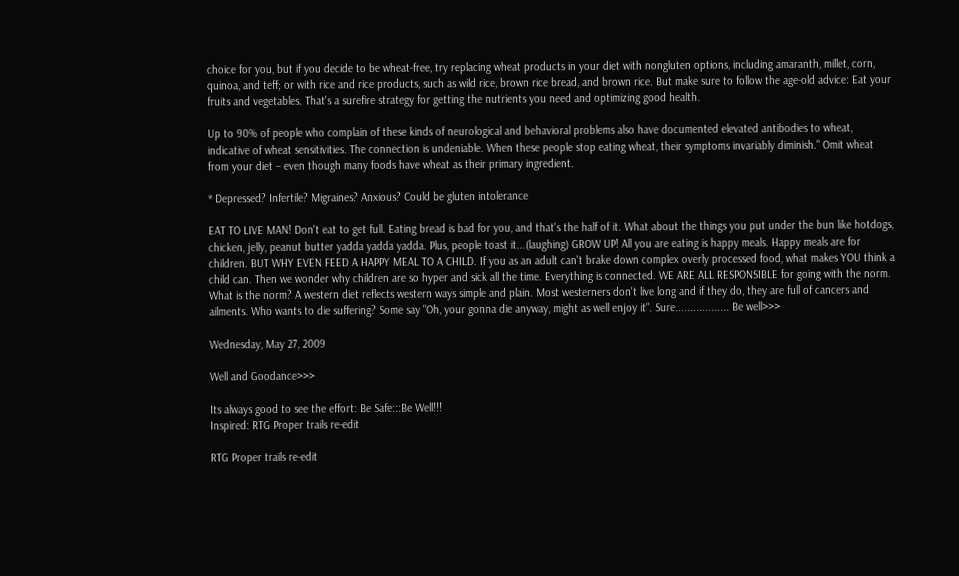choice for you, but if you decide to be wheat-free, try replacing wheat products in your diet with nongluten options, including amaranth, millet, corn, quinoa, and teff; or with rice and rice products, such as wild rice, brown rice bread, and brown rice. But make sure to follow the age-old advice: Eat your fruits and vegetables. That's a surefire strategy for getting the nutrients you need and optimizing good health.

Up to 90% of people who complain of these kinds of neurological and behavioral problems also have documented elevated antibodies to wheat, indicative of wheat sensitivities. The connection is undeniable. When these people stop eating wheat, their symptoms invariably diminish." Omit wheat from your diet – even though many foods have wheat as their primary ingredient.

* Depressed? Infertile? Migraines? Anxious? Could be gluten intolerance

EAT TO LIVE MAN! Don't eat to get full. Eating bread is bad for you, and that's the half of it. What about the things you put under the bun like hotdogs, chicken, jelly, peanut butter yadda yadda yadda. Plus, people toast it...(laughing) GROW UP! All you are eating is happy meals. Happy meals are for children. BUT WHY EVEN FEED A HAPPY MEAL TO A CHILD. If you as an adult can't brake down complex overly processed food, what makes YOU think a child can. Then we wonder why children are so hyper and sick all the time. Everything is connected. WE ARE ALL RESPONSIBLE for going with the norm. What is the norm? A western diet reflects western ways simple and plain. Most westerners don't live long and if they do, they are full of cancers and ailments. Who wants to die suffering? Some say "Oh, your gonna die anyway, might as well enjoy it". Sure.................. Be well>>>

Wednesday, May 27, 2009

Well and Goodance>>>

Its always good to see the effort: Be Safe:::Be Well!!!
Inspired: RTG Proper trails re-edit

RTG Proper trails re-edit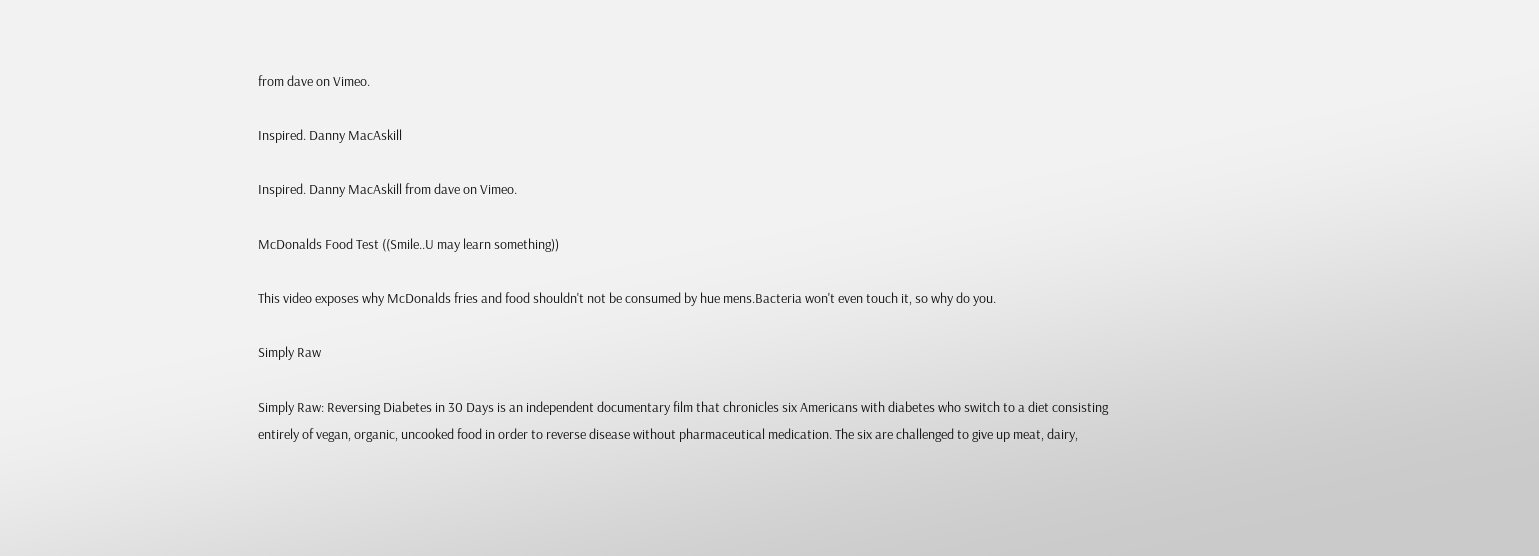from dave on Vimeo.

Inspired. Danny MacAskill

Inspired. Danny MacAskill from dave on Vimeo.

McDonalds Food Test ((Smile..U may learn something))

This video exposes why McDonalds fries and food shouldn't not be consumed by hue mens.Bacteria won't even touch it, so why do you.

Simply Raw

Simply Raw: Reversing Diabetes in 30 Days is an independent documentary film that chronicles six Americans with diabetes who switch to a diet consisting entirely of vegan, organic, uncooked food in order to reverse disease without pharmaceutical medication. The six are challenged to give up meat, dairy,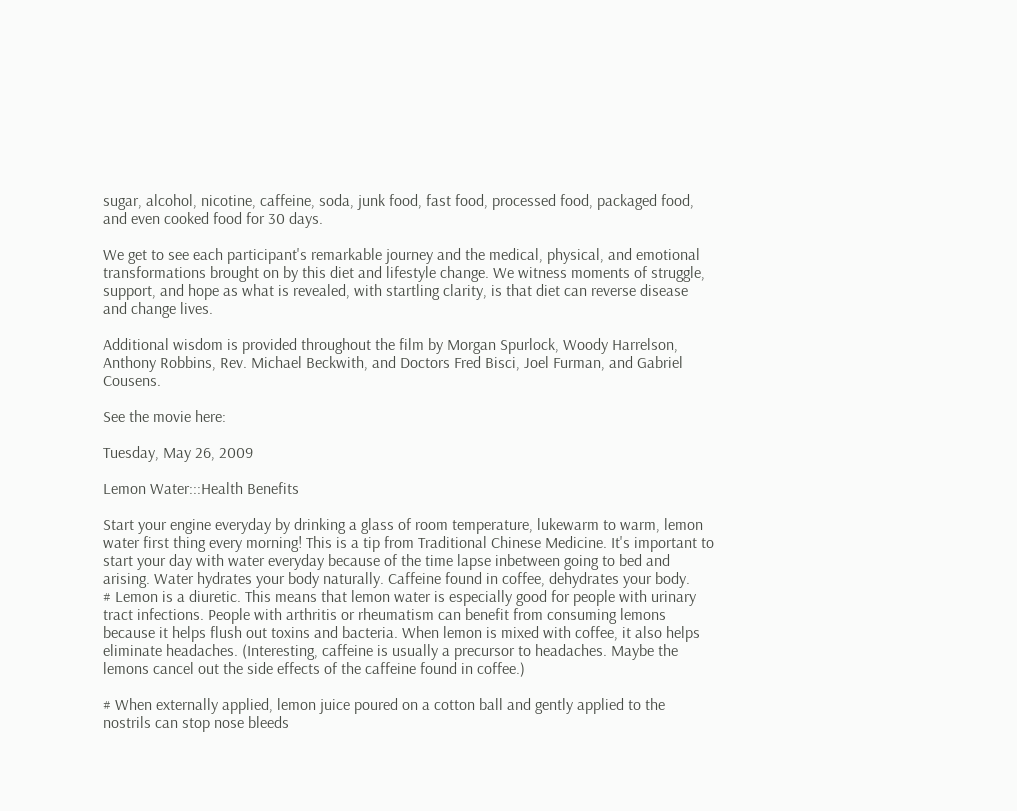sugar, alcohol, nicotine, caffeine, soda, junk food, fast food, processed food, packaged food, and even cooked food for 30 days.

We get to see each participant's remarkable journey and the medical, physical, and emotional transformations brought on by this diet and lifestyle change. We witness moments of struggle, support, and hope as what is revealed, with startling clarity, is that diet can reverse disease and change lives.

Additional wisdom is provided throughout the film by Morgan Spurlock, Woody Harrelson, Anthony Robbins, Rev. Michael Beckwith, and Doctors Fred Bisci, Joel Furman, and Gabriel Cousens.

See the movie here:

Tuesday, May 26, 2009

Lemon Water:::Health Benefits

Start your engine everyday by drinking a glass of room temperature, lukewarm to warm, lemon water first thing every morning! This is a tip from Traditional Chinese Medicine. It's important to start your day with water everyday because of the time lapse inbetween going to bed and arising. Water hydrates your body naturally. Caffeine found in coffee, dehydrates your body.
# Lemon is a diuretic. This means that lemon water is especially good for people with urinary tract infections. People with arthritis or rheumatism can benefit from consuming lemons because it helps flush out toxins and bacteria. When lemon is mixed with coffee, it also helps eliminate headaches. (Interesting, caffeine is usually a precursor to headaches. Maybe the lemons cancel out the side effects of the caffeine found in coffee.)

# When externally applied, lemon juice poured on a cotton ball and gently applied to the nostrils can stop nose bleeds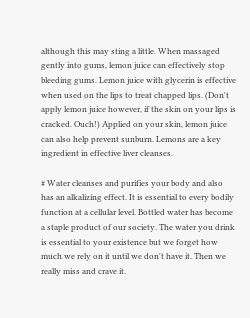although this may sting a little. When massaged gently into gums, lemon juice can effectively stop bleeding gums. Lemon juice with glycerin is effective when used on the lips to treat chapped lips. (Don't apply lemon juice however, if the skin on your lips is cracked. Ouch!) Applied on your skin, lemon juice can also help prevent sunburn. Lemons are a key ingredient in effective liver cleanses.

# Water cleanses and purifies your body and also has an alkalizing effect. It is essential to every bodily function at a cellular level. Bottled water has become a staple product of our society. The water you drink is essential to your existence but we forget how much we rely on it until we don't have it. Then we really miss and crave it.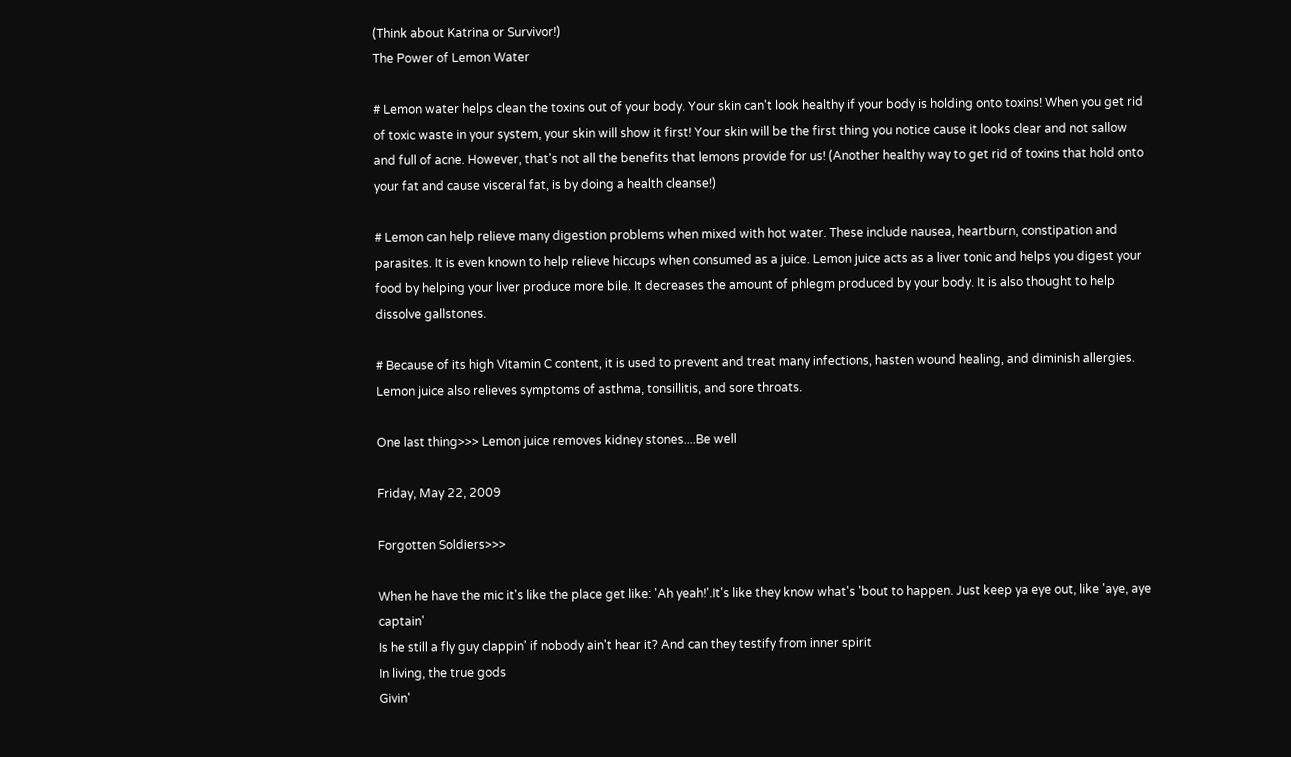(Think about Katrina or Survivor!)
The Power of Lemon Water

# Lemon water helps clean the toxins out of your body. Your skin can't look healthy if your body is holding onto toxins! When you get rid of toxic waste in your system, your skin will show it first! Your skin will be the first thing you notice cause it looks clear and not sallow and full of acne. However, that's not all the benefits that lemons provide for us! (Another healthy way to get rid of toxins that hold onto your fat and cause visceral fat, is by doing a health cleanse!)

# Lemon can help relieve many digestion problems when mixed with hot water. These include nausea, heartburn, constipation and parasites. It is even known to help relieve hiccups when consumed as a juice. Lemon juice acts as a liver tonic and helps you digest your food by helping your liver produce more bile. It decreases the amount of phlegm produced by your body. It is also thought to help dissolve gallstones.

# Because of its high Vitamin C content, it is used to prevent and treat many infections, hasten wound healing, and diminish allergies. Lemon juice also relieves symptoms of asthma, tonsillitis, and sore throats.

One last thing>>> Lemon juice removes kidney stones....Be well

Friday, May 22, 2009

Forgotten Soldiers>>>

When he have the mic it's like the place get like: 'Ah yeah!'.It's like they know what's 'bout to happen. Just keep ya eye out, like 'aye, aye captain'
Is he still a fly guy clappin' if nobody ain't hear it? And can they testify from inner spirit
In living, the true gods
Givin'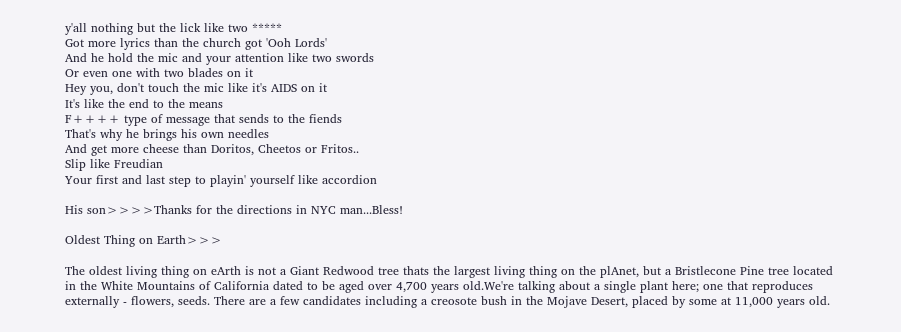y'all nothing but the lick like two *****
Got more lyrics than the church got 'Ooh Lords'
And he hold the mic and your attention like two swords
Or even one with two blades on it
Hey you, don't touch the mic like it's AIDS on it
It's like the end to the means
F++++ type of message that sends to the fiends
That's why he brings his own needles
And get more cheese than Doritos, Cheetos or Fritos..
Slip like Freudian
Your first and last step to playin' yourself like accordion

His son>>>>Thanks for the directions in NYC man...Bless!

Oldest Thing on Earth>>>

The oldest living thing on eArth is not a Giant Redwood tree thats the largest living thing on the plAnet, but a Bristlecone Pine tree located in the White Mountains of California dated to be aged over 4,700 years old.We're talking about a single plant here; one that reproduces externally - flowers, seeds. There are a few candidates including a creosote bush in the Mojave Desert, placed by some at 11,000 years old.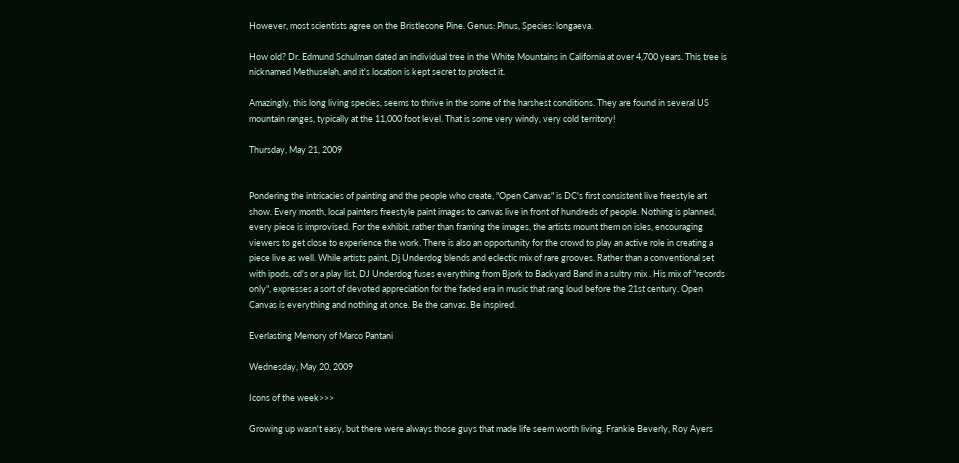However, most scientists agree on the Bristlecone Pine. Genus: Pinus, Species: longaeva.

How old? Dr. Edmund Schulman dated an individual tree in the White Mountains in California at over 4,700 years. This tree is nicknamed Methuselah, and it's location is kept secret to protect it.

Amazingly, this long living species, seems to thrive in the some of the harshest conditions. They are found in several US mountain ranges, typically at the 11,000 foot level. That is some very windy, very cold territory!

Thursday, May 21, 2009


Pondering the intricacies of painting and the people who create, "Open Canvas" is DC's first consistent live freestyle art show. Every month, local painters freestyle paint images to canvas live in front of hundreds of people. Nothing is planned, every piece is improvised. For the exhibit, rather than framing the images, the artists mount them on isles, encouraging viewers to get close to experience the work. There is also an opportunity for the crowd to play an active role in creating a piece live as well. While artists paint, Dj Underdog blends and eclectic mix of rare grooves. Rather than a conventional set with ipods, cd's or a play list, DJ Underdog fuses everything from Bjork to Backyard Band in a sultry mix . His mix of "records only", expresses a sort of devoted appreciation for the faded era in music that rang loud before the 21st century. Open Canvas is everything and nothing at once. Be the canvas. Be inspired.

Everlasting Memory of Marco Pantani

Wednesday, May 20, 2009

Icons of the week>>>

Growing up wasn't easy, but there were always those guys that made life seem worth living. Frankie Beverly, Roy Ayers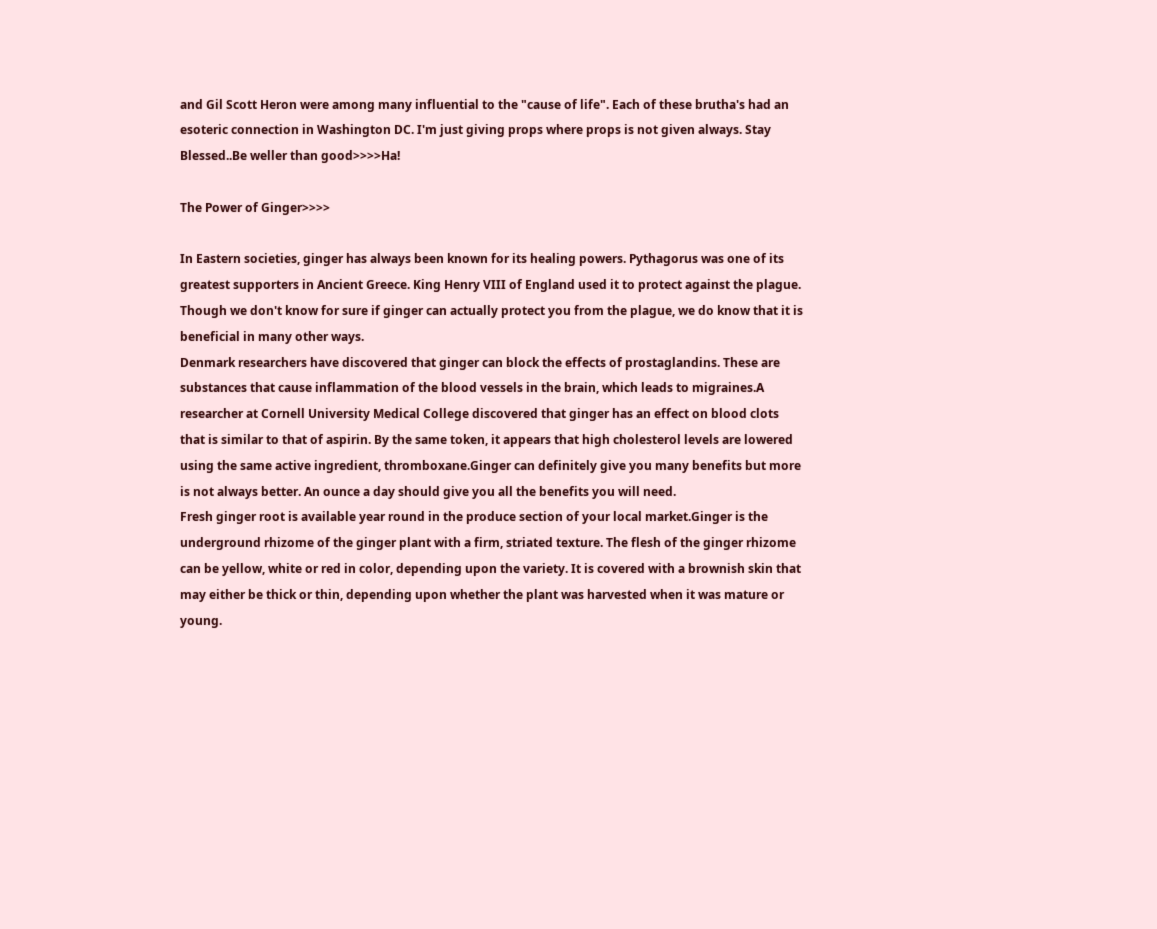and Gil Scott Heron were among many influential to the "cause of life". Each of these brutha's had an esoteric connection in Washington DC. I'm just giving props where props is not given always. Stay Blessed..Be weller than good>>>>Ha!

The Power of Ginger>>>>

In Eastern societies, ginger has always been known for its healing powers. Pythagorus was one of its greatest supporters in Ancient Greece. King Henry VIII of England used it to protect against the plague. Though we don't know for sure if ginger can actually protect you from the plague, we do know that it is beneficial in many other ways.
Denmark researchers have discovered that ginger can block the effects of prostaglandins. These are substances that cause inflammation of the blood vessels in the brain, which leads to migraines.A researcher at Cornell University Medical College discovered that ginger has an effect on blood clots that is similar to that of aspirin. By the same token, it appears that high cholesterol levels are lowered using the same active ingredient, thromboxane.Ginger can definitely give you many benefits but more is not always better. An ounce a day should give you all the benefits you will need.
Fresh ginger root is available year round in the produce section of your local market.Ginger is the underground rhizome of the ginger plant with a firm, striated texture. The flesh of the ginger rhizome can be yellow, white or red in color, depending upon the variety. It is covered with a brownish skin that may either be thick or thin, depending upon whether the plant was harvested when it was mature or young.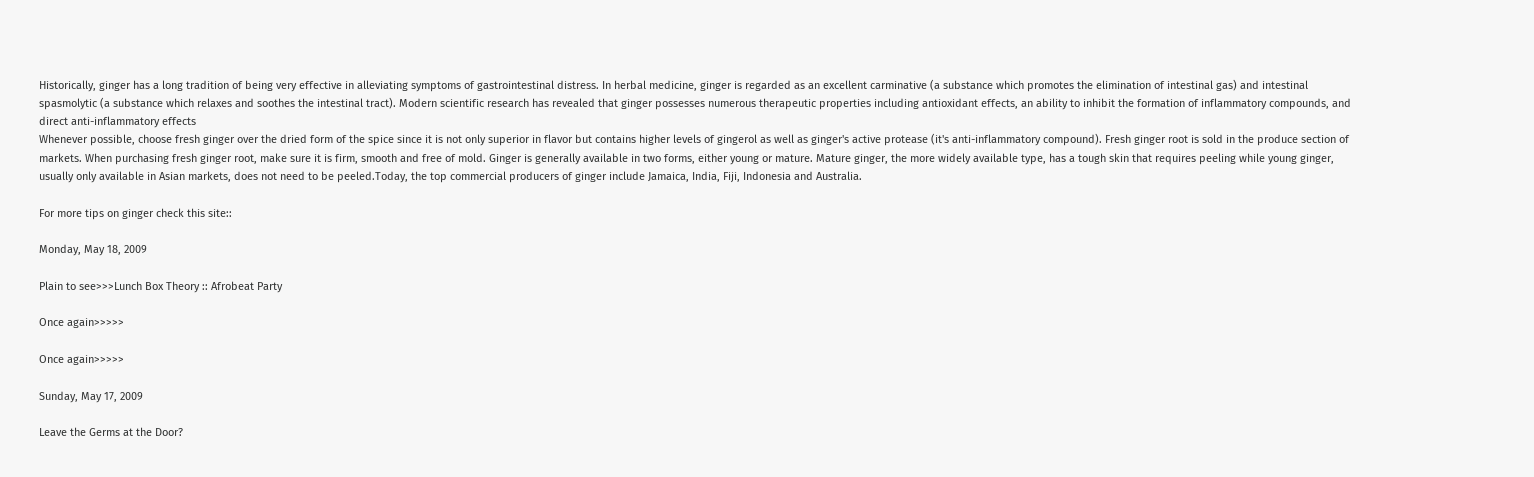Historically, ginger has a long tradition of being very effective in alleviating symptoms of gastrointestinal distress. In herbal medicine, ginger is regarded as an excellent carminative (a substance which promotes the elimination of intestinal gas) and intestinal spasmolytic (a substance which relaxes and soothes the intestinal tract). Modern scientific research has revealed that ginger possesses numerous therapeutic properties including antioxidant effects, an ability to inhibit the formation of inflammatory compounds, and direct anti-inflammatory effects
Whenever possible, choose fresh ginger over the dried form of the spice since it is not only superior in flavor but contains higher levels of gingerol as well as ginger's active protease (it's anti-inflammatory compound). Fresh ginger root is sold in the produce section of markets. When purchasing fresh ginger root, make sure it is firm, smooth and free of mold. Ginger is generally available in two forms, either young or mature. Mature ginger, the more widely available type, has a tough skin that requires peeling while young ginger, usually only available in Asian markets, does not need to be peeled.Today, the top commercial producers of ginger include Jamaica, India, Fiji, Indonesia and Australia.

For more tips on ginger check this site::

Monday, May 18, 2009

Plain to see>>>Lunch Box Theory :: Afrobeat Party

Once again>>>>>

Once again>>>>>

Sunday, May 17, 2009

Leave the Germs at the Door?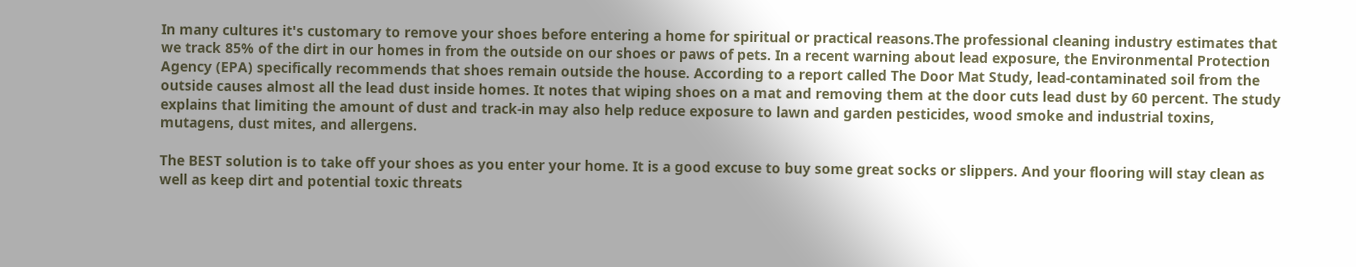In many cultures it's customary to remove your shoes before entering a home for spiritual or practical reasons.The professional cleaning industry estimates that we track 85% of the dirt in our homes in from the outside on our shoes or paws of pets. In a recent warning about lead exposure, the Environmental Protection Agency (EPA) specifically recommends that shoes remain outside the house. According to a report called The Door Mat Study, lead-contaminated soil from the outside causes almost all the lead dust inside homes. It notes that wiping shoes on a mat and removing them at the door cuts lead dust by 60 percent. The study explains that limiting the amount of dust and track-in may also help reduce exposure to lawn and garden pesticides, wood smoke and industrial toxins, mutagens, dust mites, and allergens.

The BEST solution is to take off your shoes as you enter your home. It is a good excuse to buy some great socks or slippers. And your flooring will stay clean as well as keep dirt and potential toxic threats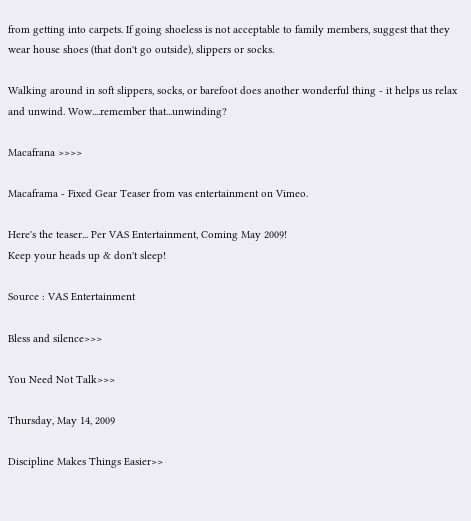from getting into carpets. If going shoeless is not acceptable to family members, suggest that they wear house shoes (that don't go outside), slippers or socks.

Walking around in soft slippers, socks, or barefoot does another wonderful thing - it helps us relax and unwind. Wow....remember that...unwinding?

Macafrana >>>>

Macaframa - Fixed Gear Teaser from vas entertainment on Vimeo.

Here's the teaser... Per VAS Entertainment, Coming May 2009!
Keep your heads up & don't sleep!

Source : VAS Entertainment

Bless and silence>>>

You Need Not Talk>>>

Thursday, May 14, 2009

Discipline Makes Things Easier>>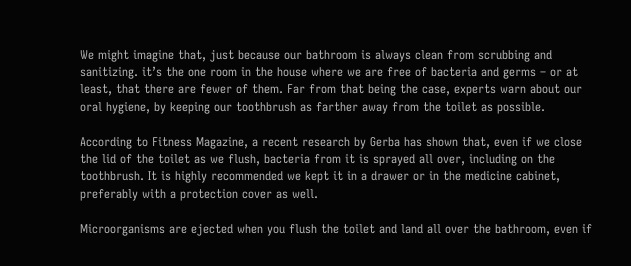We might imagine that, just because our bathroom is always clean from scrubbing and sanitizing. it’s the one room in the house where we are free of bacteria and germs – or at least, that there are fewer of them. Far from that being the case, experts warn about our oral hygiene, by keeping our toothbrush as farther away from the toilet as possible.

According to Fitness Magazine, a recent research by Gerba has shown that, even if we close the lid of the toilet as we flush, bacteria from it is sprayed all over, including on the toothbrush. It is highly recommended we kept it in a drawer or in the medicine cabinet, preferably with a protection cover as well.

Microorganisms are ejected when you flush the toilet and land all over the bathroom, even if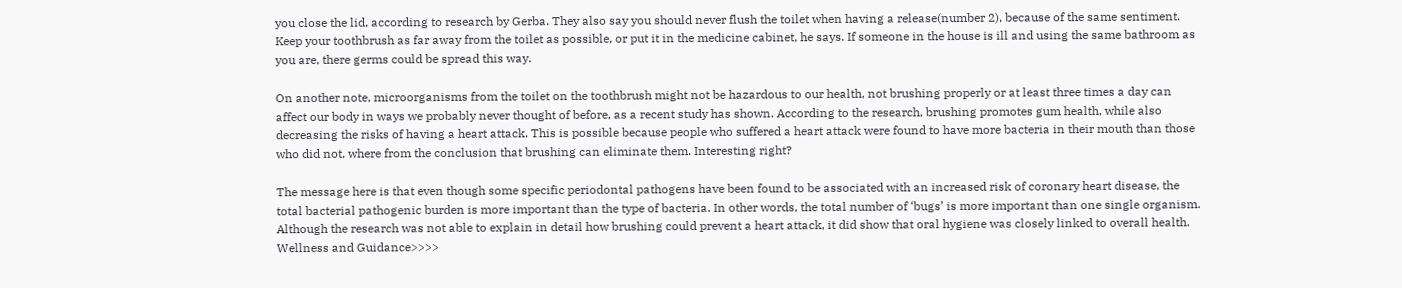you close the lid, according to research by Gerba. They also say you should never flush the toilet when having a release(number 2), because of the same sentiment. Keep your toothbrush as far away from the toilet as possible, or put it in the medicine cabinet, he says. If someone in the house is ill and using the same bathroom as you are, there germs could be spread this way.

On another note, microorganisms from the toilet on the toothbrush might not be hazardous to our health, not brushing properly or at least three times a day can affect our body in ways we probably never thought of before, as a recent study has shown. According to the research, brushing promotes gum health, while also decreasing the risks of having a heart attack. This is possible because people who suffered a heart attack were found to have more bacteria in their mouth than those who did not, where from the conclusion that brushing can eliminate them. Interesting right?

The message here is that even though some specific periodontal pathogens have been found to be associated with an increased risk of coronary heart disease, the total bacterial pathogenic burden is more important than the type of bacteria. In other words, the total number of ‘bugs’ is more important than one single organism. Although the research was not able to explain in detail how brushing could prevent a heart attack, it did show that oral hygiene was closely linked to overall health. Wellness and Guidance>>>>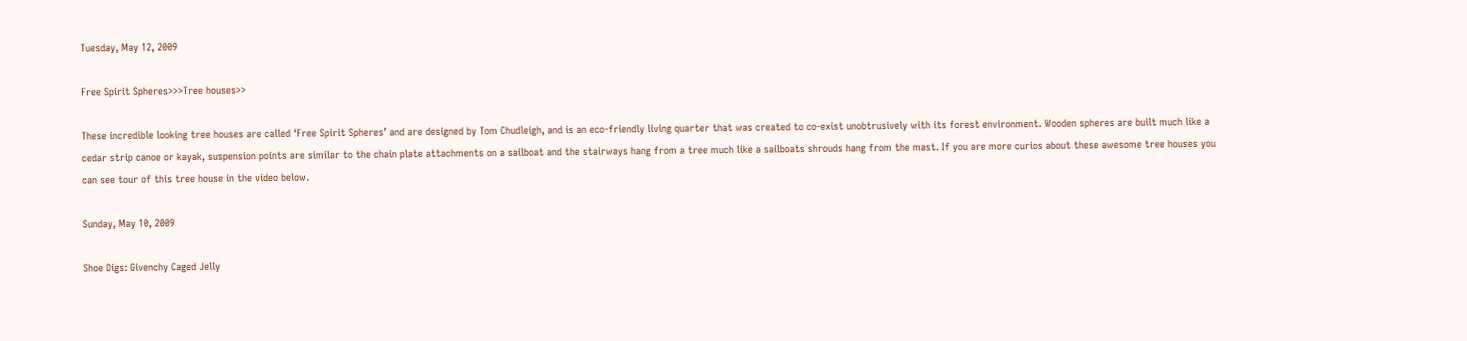Tuesday, May 12, 2009

Free Spirit Spheres>>>Tree houses>>

These incredible looking tree houses are called ‘Free Spirit Spheres’ and are designed by Tom Chudleigh, and is an eco-friendly living quarter that was created to co-exist unobtrusively with its forest environment. Wooden spheres are built much like a cedar strip canoe or kayak, suspension points are similar to the chain plate attachments on a sailboat and the stairways hang from a tree much like a sailboats shrouds hang from the mast. If you are more curios about these awesome tree houses you can see tour of this tree house in the video below.

Sunday, May 10, 2009

Shoe Digs: Givenchy Caged Jelly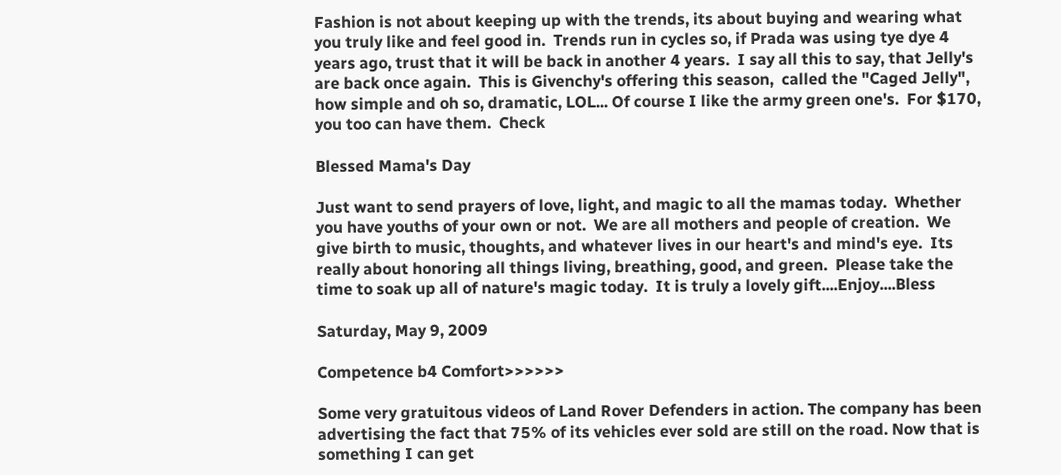Fashion is not about keeping up with the trends, its about buying and wearing what you truly like and feel good in.  Trends run in cycles so, if Prada was using tye dye 4 years ago, trust that it will be back in another 4 years.  I say all this to say, that Jelly's are back once again.  This is Givenchy's offering this season,  called the "Caged Jelly", how simple and oh so, dramatic, LOL... Of course I like the army green one's.  For $170, you too can have them.  Check

Blessed Mama's Day

Just want to send prayers of love, light, and magic to all the mamas today.  Whether you have youths of your own or not.  We are all mothers and people of creation.  We give birth to music, thoughts, and whatever lives in our heart's and mind's eye.  Its really about honoring all things living, breathing, good, and green.  Please take the time to soak up all of nature's magic today.  It is truly a lovely gift....Enjoy....Bless

Saturday, May 9, 2009

Competence b4 Comfort>>>>>>

Some very gratuitous videos of Land Rover Defenders in action. The company has been advertising the fact that 75% of its vehicles ever sold are still on the road. Now that is something I can get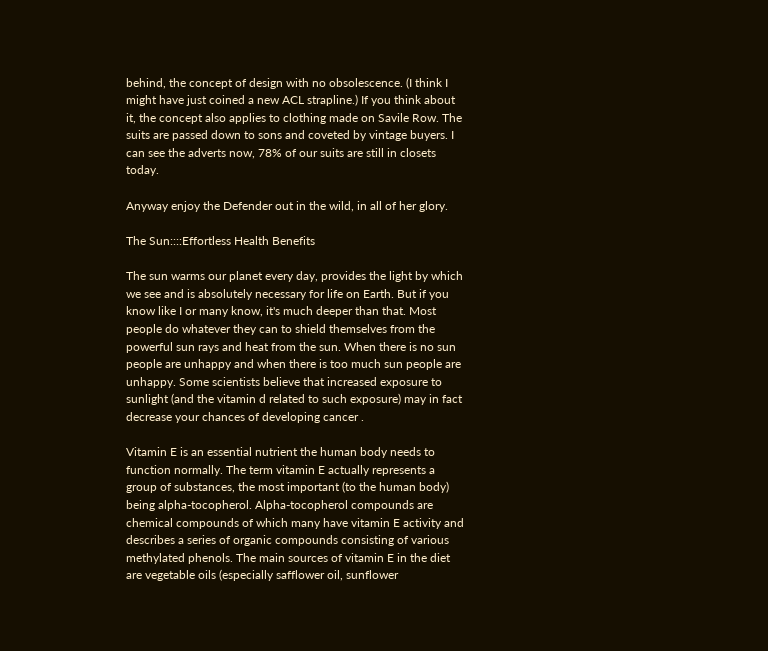behind, the concept of design with no obsolescence. (I think I might have just coined a new ACL strapline.) If you think about it, the concept also applies to clothing made on Savile Row. The suits are passed down to sons and coveted by vintage buyers. I can see the adverts now, 78% of our suits are still in closets today.

Anyway enjoy the Defender out in the wild, in all of her glory.

The Sun::::Effortless Health Benefits

The sun warms our planet every day, provides the light by which we see and is absolutely necessary for life on Earth. But if you know like I or many know, it's much deeper than that. Most people do whatever they can to shield themselves from the powerful sun rays and heat from the sun. When there is no sun people are unhappy and when there is too much sun people are unhappy. Some scientists believe that increased exposure to sunlight (and the vitamin d related to such exposure) may in fact decrease your chances of developing cancer .

Vitamin E is an essential nutrient the human body needs to function normally. The term vitamin E actually represents a group of substances, the most important (to the human body) being alpha-tocopherol. Alpha-tocopherol compounds are chemical compounds of which many have vitamin E activity and describes a series of organic compounds consisting of various methylated phenols. The main sources of vitamin E in the diet are vegetable oils (especially safflower oil, sunflower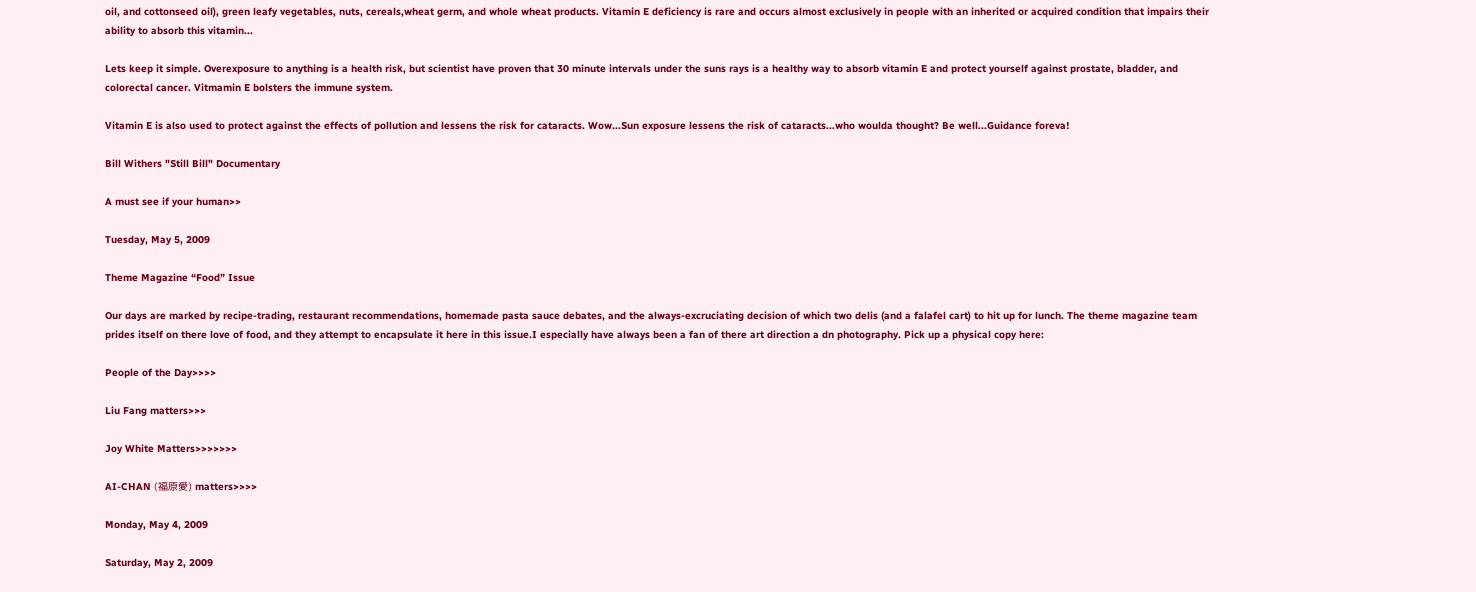oil, and cottonseed oil), green leafy vegetables, nuts, cereals,wheat germ, and whole wheat products. Vitamin E deficiency is rare and occurs almost exclusively in people with an inherited or acquired condition that impairs their ability to absorb this vitamin...

Lets keep it simple. Overexposure to anything is a health risk, but scientist have proven that 30 minute intervals under the suns rays is a healthy way to absorb vitamin E and protect yourself against prostate, bladder, and colorectal cancer. Vitmamin E bolsters the immune system.

Vitamin E is also used to protect against the effects of pollution and lessens the risk for cataracts. Wow...Sun exposure lessens the risk of cataracts...who woulda thought? Be well...Guidance foreva!

Bill Withers "Still Bill" Documentary

A must see if your human>>

Tuesday, May 5, 2009

Theme Magazine “Food” Issue

Our days are marked by recipe-trading, restaurant recommendations, homemade pasta sauce debates, and the always-excruciating decision of which two delis (and a falafel cart) to hit up for lunch. The theme magazine team prides itself on there love of food, and they attempt to encapsulate it here in this issue.I especially have always been a fan of there art direction a dn photography. Pick up a physical copy here:

People of the Day>>>>

Liu Fang matters>>>

Joy White Matters>>>>>>>

AI-CHAN (福原愛) matters>>>>

Monday, May 4, 2009

Saturday, May 2, 2009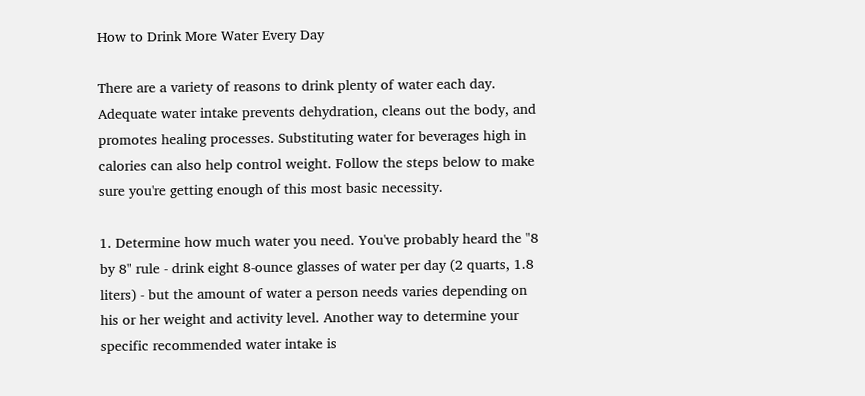How to Drink More Water Every Day

There are a variety of reasons to drink plenty of water each day. Adequate water intake prevents dehydration, cleans out the body, and promotes healing processes. Substituting water for beverages high in calories can also help control weight. Follow the steps below to make sure you're getting enough of this most basic necessity.

1. Determine how much water you need. You've probably heard the "8 by 8" rule - drink eight 8-ounce glasses of water per day (2 quarts, 1.8 liters) - but the amount of water a person needs varies depending on his or her weight and activity level. Another way to determine your specific recommended water intake is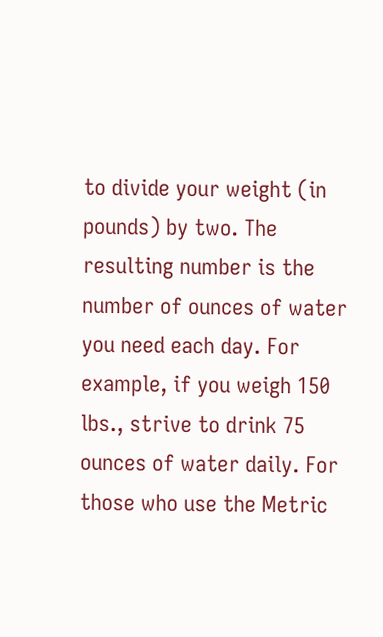to divide your weight (in pounds) by two. The resulting number is the number of ounces of water you need each day. For example, if you weigh 150 lbs., strive to drink 75 ounces of water daily. For those who use the Metric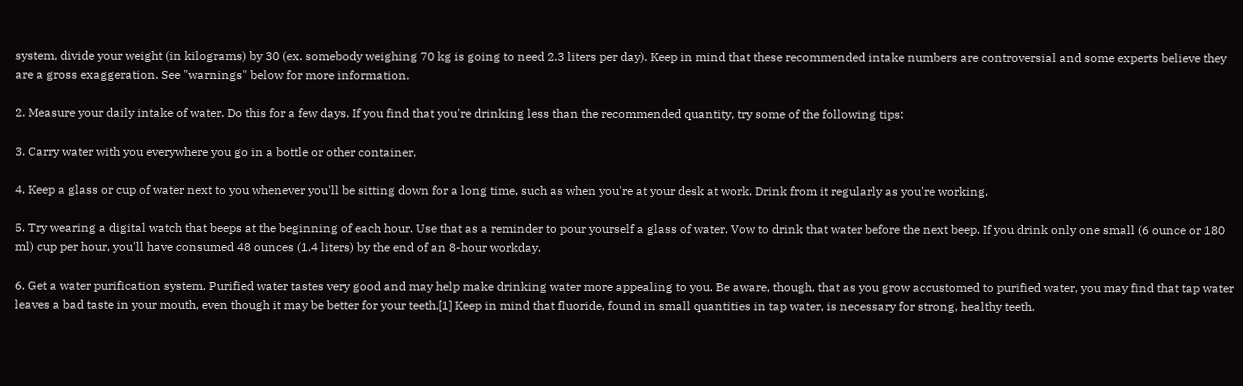system, divide your weight (in kilograms) by 30 (ex. somebody weighing 70 kg is going to need 2.3 liters per day). Keep in mind that these recommended intake numbers are controversial and some experts believe they are a gross exaggeration. See "warnings" below for more information.

2. Measure your daily intake of water. Do this for a few days. If you find that you're drinking less than the recommended quantity, try some of the following tips:

3. Carry water with you everywhere you go in a bottle or other container.

4. Keep a glass or cup of water next to you whenever you'll be sitting down for a long time, such as when you're at your desk at work. Drink from it regularly as you're working.

5. Try wearing a digital watch that beeps at the beginning of each hour. Use that as a reminder to pour yourself a glass of water. Vow to drink that water before the next beep. If you drink only one small (6 ounce or 180 ml) cup per hour, you'll have consumed 48 ounces (1.4 liters) by the end of an 8-hour workday.

6. Get a water purification system. Purified water tastes very good and may help make drinking water more appealing to you. Be aware, though, that as you grow accustomed to purified water, you may find that tap water leaves a bad taste in your mouth, even though it may be better for your teeth.[1] Keep in mind that fluoride, found in small quantities in tap water, is necessary for strong, healthy teeth.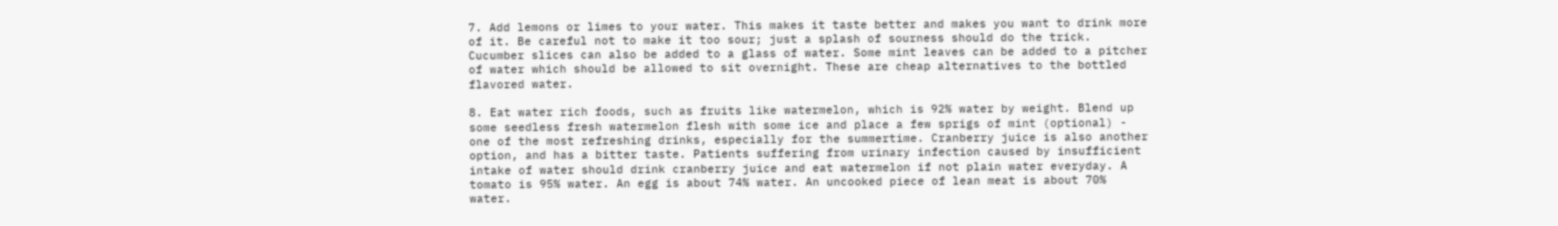7. Add lemons or limes to your water. This makes it taste better and makes you want to drink more of it. Be careful not to make it too sour; just a splash of sourness should do the trick. Cucumber slices can also be added to a glass of water. Some mint leaves can be added to a pitcher of water which should be allowed to sit overnight. These are cheap alternatives to the bottled flavored water.

8. Eat water rich foods, such as fruits like watermelon, which is 92% water by weight. Blend up some seedless fresh watermelon flesh with some ice and place a few sprigs of mint (optional) - one of the most refreshing drinks, especially for the summertime. Cranberry juice is also another option, and has a bitter taste. Patients suffering from urinary infection caused by insufficient intake of water should drink cranberry juice and eat watermelon if not plain water everyday. A tomato is 95% water. An egg is about 74% water. An uncooked piece of lean meat is about 70% water.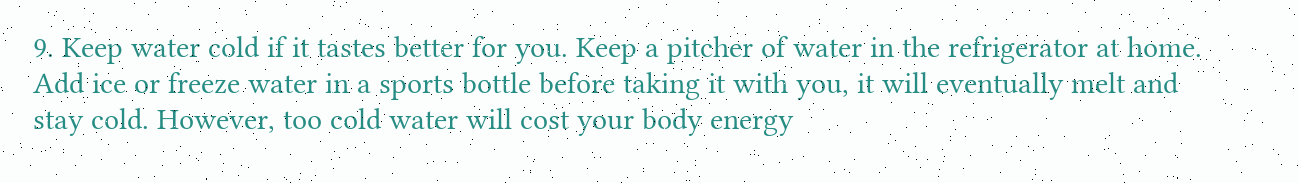9. Keep water cold if it tastes better for you. Keep a pitcher of water in the refrigerator at home. Add ice or freeze water in a sports bottle before taking it with you, it will eventually melt and stay cold. However, too cold water will cost your body energy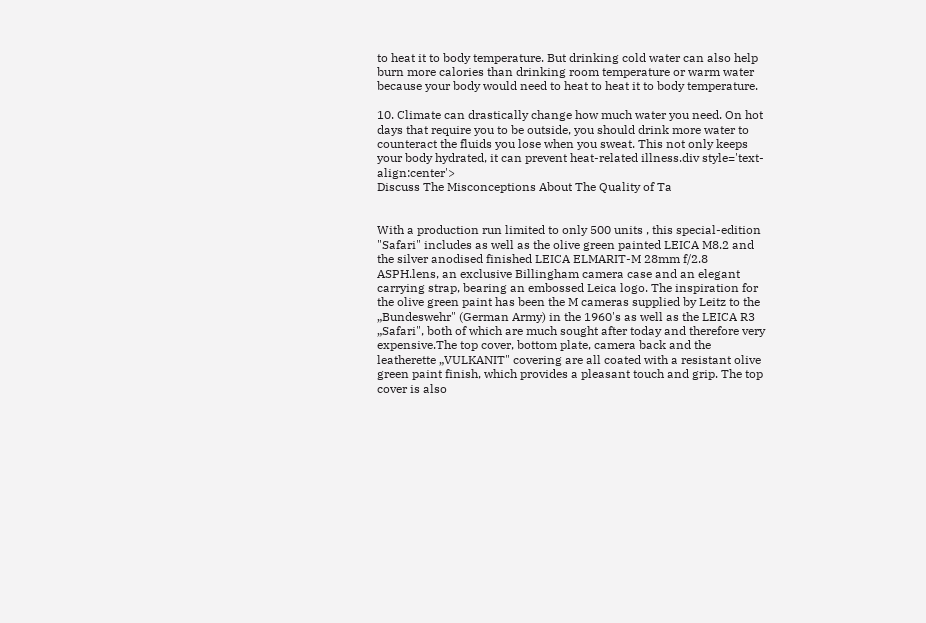to heat it to body temperature. But drinking cold water can also help burn more calories than drinking room temperature or warm water because your body would need to heat to heat it to body temperature.

10. Climate can drastically change how much water you need. On hot days that require you to be outside, you should drink more water to counteract the fluids you lose when you sweat. This not only keeps your body hydrated, it can prevent heat-related illness.div style='text-align:center'>
Discuss The Misconceptions About The Quality of Ta


With a production run limited to only 500 units , this special-edition "Safari" includes as well as the olive green painted LEICA M8.2 and the silver anodised finished LEICA ELMARIT-M 28mm f/2.8 ASPH.lens, an exclusive Billingham camera case and an elegant carrying strap, bearing an embossed Leica logo. The inspiration for the olive green paint has been the M cameras supplied by Leitz to the „Bundeswehr" (German Army) in the 1960's as well as the LEICA R3 „Safari", both of which are much sought after today and therefore very expensive.The top cover, bottom plate, camera back and the leatherette „VULKANIT" covering are all coated with a resistant olive green paint finish, which provides a pleasant touch and grip. The top cover is also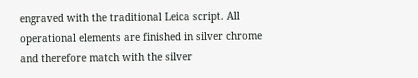engraved with the traditional Leica script. All operational elements are finished in silver chrome and therefore match with the silver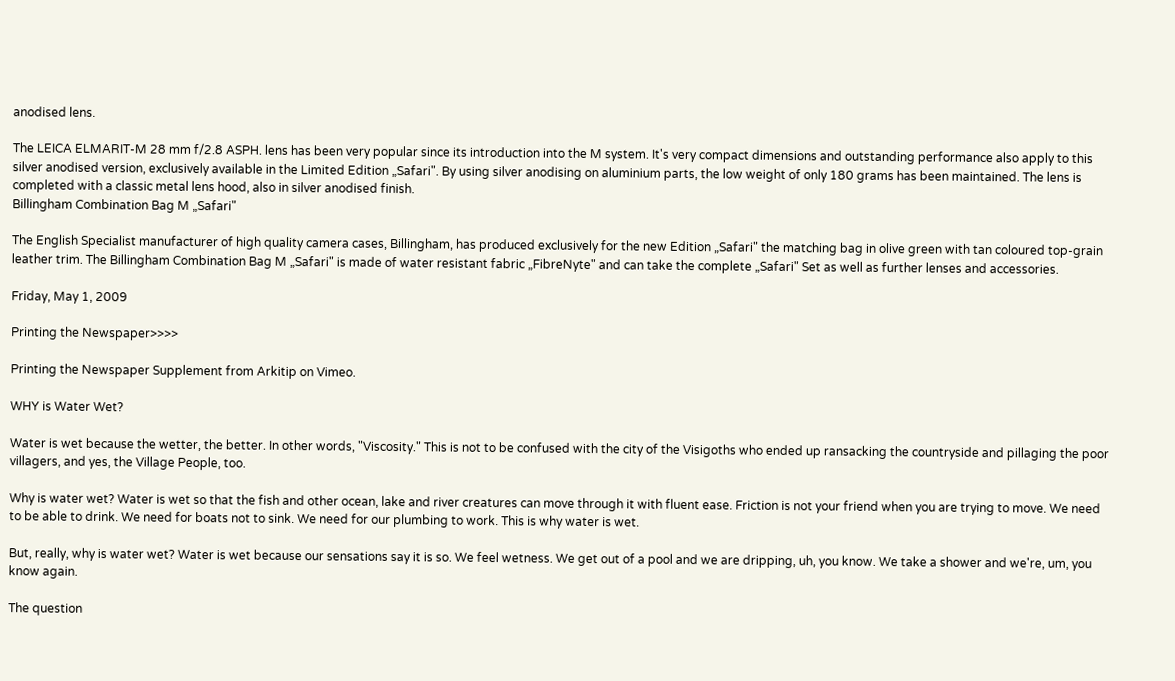anodised lens.

The LEICA ELMARIT-M 28 mm f/2.8 ASPH. lens has been very popular since its introduction into the M system. It's very compact dimensions and outstanding performance also apply to this silver anodised version, exclusively available in the Limited Edition „Safari". By using silver anodising on aluminium parts, the low weight of only 180 grams has been maintained. The lens is completed with a classic metal lens hood, also in silver anodised finish.
Billingham Combination Bag M „Safari"

The English Specialist manufacturer of high quality camera cases, Billingham, has produced exclusively for the new Edition „Safari" the matching bag in olive green with tan coloured top-grain leather trim. The Billingham Combination Bag M „Safari" is made of water resistant fabric „FibreNyte" and can take the complete „Safari" Set as well as further lenses and accessories.

Friday, May 1, 2009

Printing the Newspaper>>>>

Printing the Newspaper Supplement from Arkitip on Vimeo.

WHY is Water Wet?

Water is wet because the wetter, the better. In other words, "Viscosity." This is not to be confused with the city of the Visigoths who ended up ransacking the countryside and pillaging the poor villagers, and yes, the Village People, too.

Why is water wet? Water is wet so that the fish and other ocean, lake and river creatures can move through it with fluent ease. Friction is not your friend when you are trying to move. We need to be able to drink. We need for boats not to sink. We need for our plumbing to work. This is why water is wet.

But, really, why is water wet? Water is wet because our sensations say it is so. We feel wetness. We get out of a pool and we are dripping, uh, you know. We take a shower and we're, um, you know again.

The question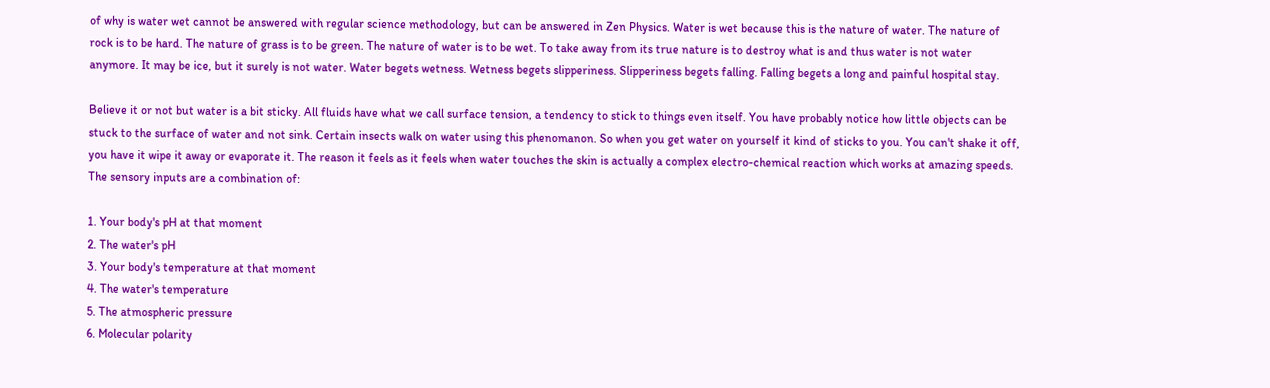of why is water wet cannot be answered with regular science methodology, but can be answered in Zen Physics. Water is wet because this is the nature of water. The nature of rock is to be hard. The nature of grass is to be green. The nature of water is to be wet. To take away from its true nature is to destroy what is and thus water is not water anymore. It may be ice, but it surely is not water. Water begets wetness. Wetness begets slipperiness. Slipperiness begets falling. Falling begets a long and painful hospital stay.

Believe it or not but water is a bit sticky. All fluids have what we call surface tension, a tendency to stick to things even itself. You have probably notice how little objects can be stuck to the surface of water and not sink. Certain insects walk on water using this phenomanon. So when you get water on yourself it kind of sticks to you. You can't shake it off, you have it wipe it away or evaporate it. The reason it feels as it feels when water touches the skin is actually a complex electro-chemical reaction which works at amazing speeds. The sensory inputs are a combination of:

1. Your body's pH at that moment
2. The water's pH
3. Your body's temperature at that moment
4. The water's temperature
5. The atmospheric pressure
6. Molecular polarity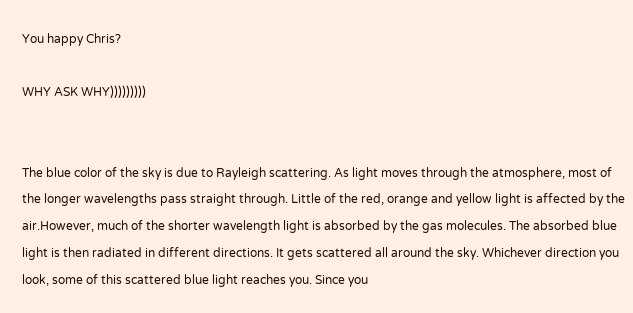You happy Chris?

WHY ASK WHY)))))))))


The blue color of the sky is due to Rayleigh scattering. As light moves through the atmosphere, most of the longer wavelengths pass straight through. Little of the red, orange and yellow light is affected by the air.However, much of the shorter wavelength light is absorbed by the gas molecules. The absorbed blue light is then radiated in different directions. It gets scattered all around the sky. Whichever direction you look, some of this scattered blue light reaches you. Since you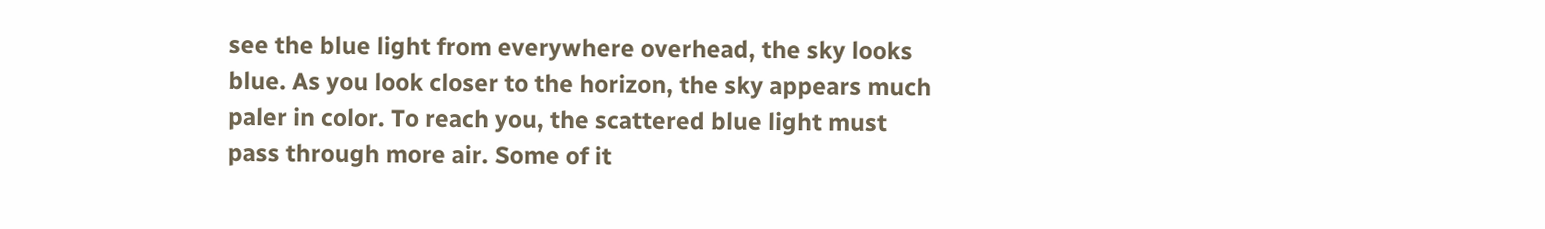see the blue light from everywhere overhead, the sky looks blue. As you look closer to the horizon, the sky appears much paler in color. To reach you, the scattered blue light must pass through more air. Some of it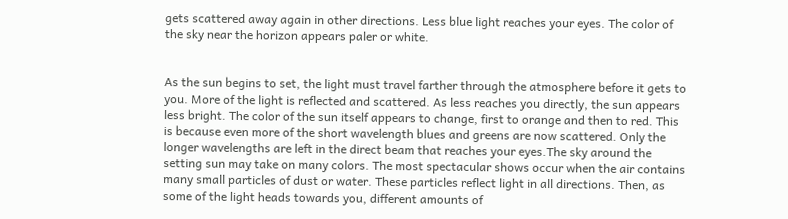gets scattered away again in other directions. Less blue light reaches your eyes. The color of the sky near the horizon appears paler or white.


As the sun begins to set, the light must travel farther through the atmosphere before it gets to you. More of the light is reflected and scattered. As less reaches you directly, the sun appears less bright. The color of the sun itself appears to change, first to orange and then to red. This is because even more of the short wavelength blues and greens are now scattered. Only the longer wavelengths are left in the direct beam that reaches your eyes.The sky around the setting sun may take on many colors. The most spectacular shows occur when the air contains many small particles of dust or water. These particles reflect light in all directions. Then, as some of the light heads towards you, different amounts of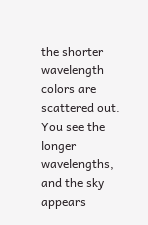the shorter wavelength colors are scattered out. You see the longer wavelengths, and the sky appears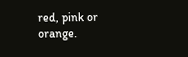red, pink or orange.